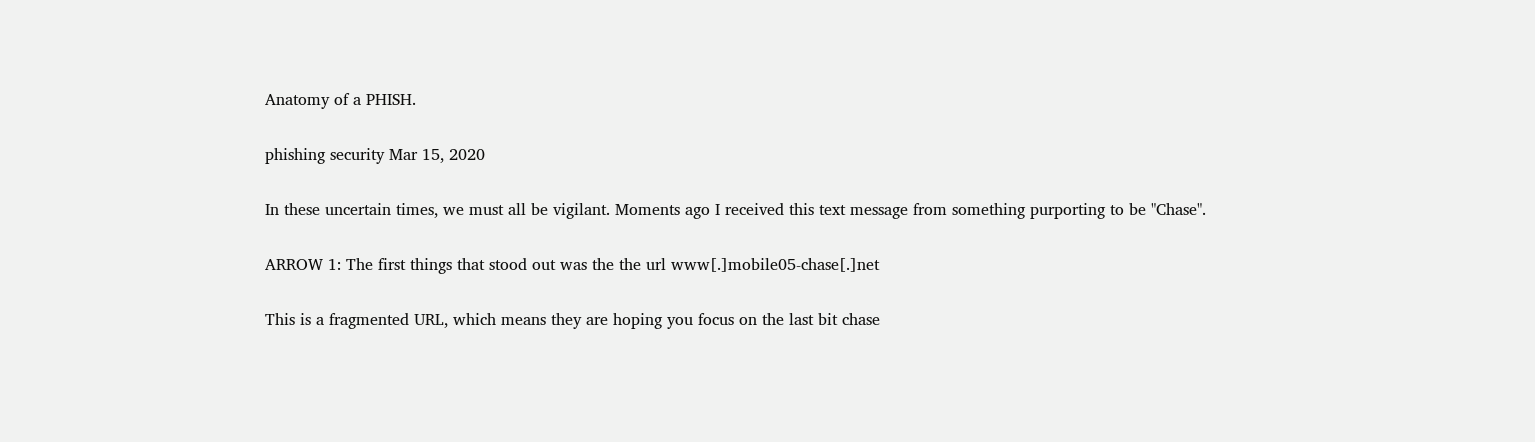Anatomy of a PHISH.

phishing security Mar 15, 2020

In these uncertain times, we must all be vigilant. Moments ago I received this text message from something purporting to be "Chase".

ARROW 1: The first things that stood out was the the url www[.]mobile05-chase[.]net

This is a fragmented URL, which means they are hoping you focus on the last bit chase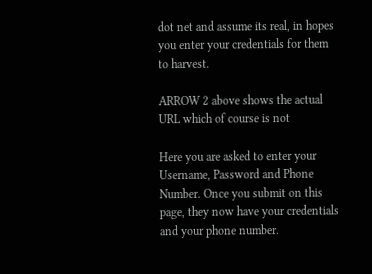dot net and assume its real, in hopes you enter your credentials for them to harvest.

ARROW 2 above shows the actual URL which of course is not

Here you are asked to enter your Username, Password and Phone Number. Once you submit on this page, they now have your credentials and your phone number.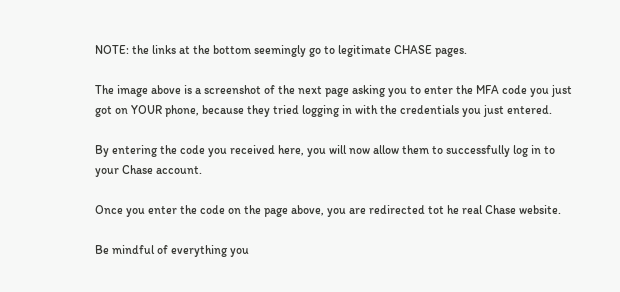NOTE: the links at the bottom seemingly go to legitimate CHASE pages.

The image above is a screenshot of the next page asking you to enter the MFA code you just got on YOUR phone, because they tried logging in with the credentials you just entered.

By entering the code you received here, you will now allow them to successfully log in to your Chase account.

Once you enter the code on the page above, you are redirected tot he real Chase website.

Be mindful of everything you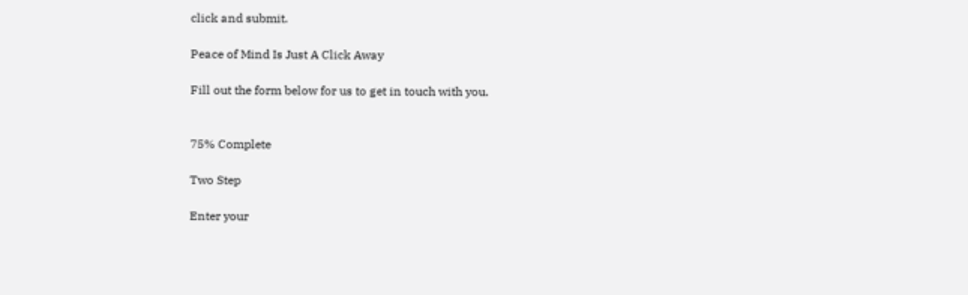click and submit.

Peace of Mind Is Just A Click Away

Fill out the form below for us to get in touch with you.


75% Complete

Two Step

Enter your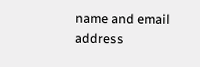name and email address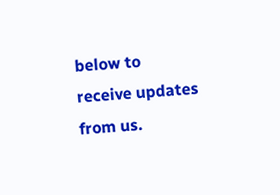below to receive updates from us.